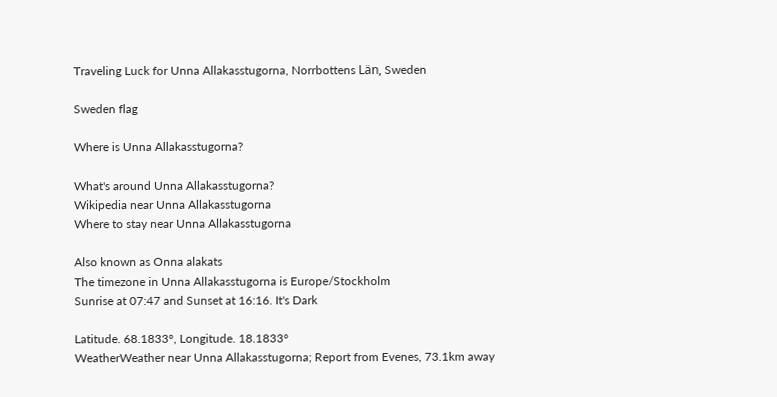Traveling Luck for Unna Allakasstugorna, Norrbottens Län, Sweden

Sweden flag

Where is Unna Allakasstugorna?

What's around Unna Allakasstugorna?
Wikipedia near Unna Allakasstugorna
Where to stay near Unna Allakasstugorna

Also known as Onna alakats
The timezone in Unna Allakasstugorna is Europe/Stockholm
Sunrise at 07:47 and Sunset at 16:16. It's Dark

Latitude. 68.1833°, Longitude. 18.1833°
WeatherWeather near Unna Allakasstugorna; Report from Evenes, 73.1km away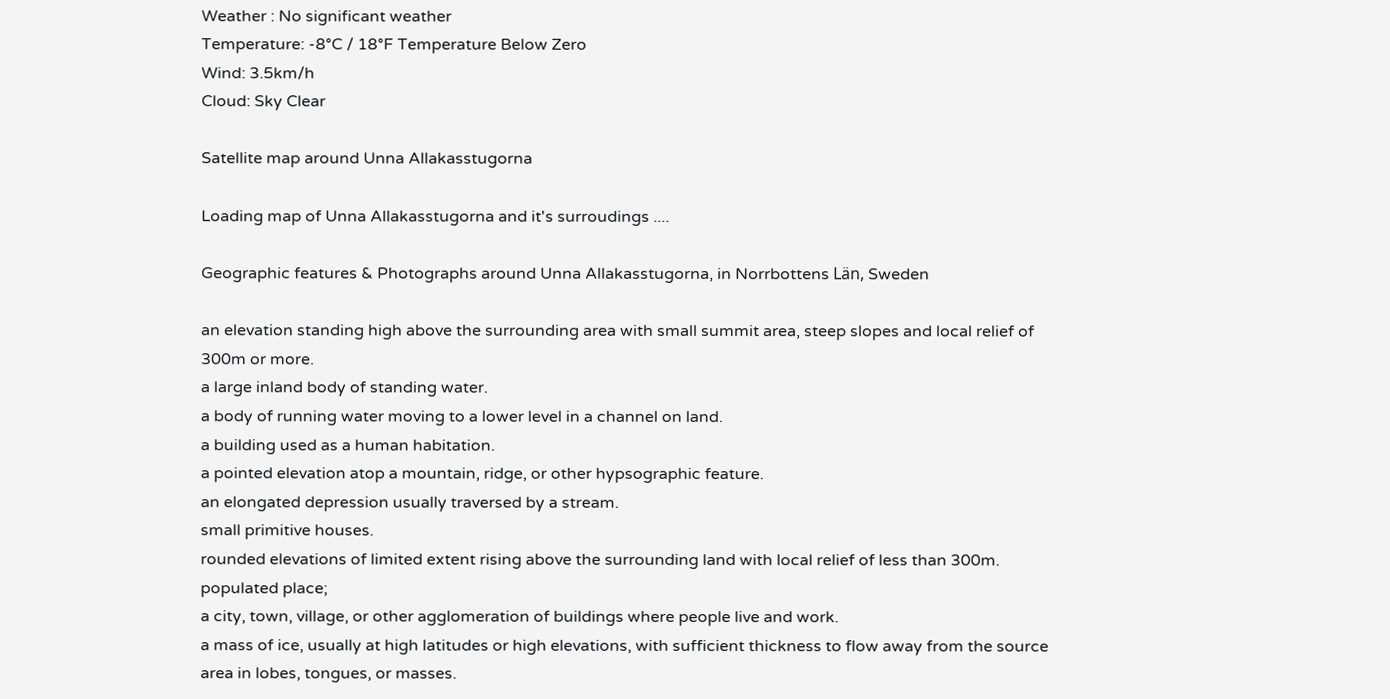Weather : No significant weather
Temperature: -8°C / 18°F Temperature Below Zero
Wind: 3.5km/h
Cloud: Sky Clear

Satellite map around Unna Allakasstugorna

Loading map of Unna Allakasstugorna and it's surroudings ....

Geographic features & Photographs around Unna Allakasstugorna, in Norrbottens Län, Sweden

an elevation standing high above the surrounding area with small summit area, steep slopes and local relief of 300m or more.
a large inland body of standing water.
a body of running water moving to a lower level in a channel on land.
a building used as a human habitation.
a pointed elevation atop a mountain, ridge, or other hypsographic feature.
an elongated depression usually traversed by a stream.
small primitive houses.
rounded elevations of limited extent rising above the surrounding land with local relief of less than 300m.
populated place;
a city, town, village, or other agglomeration of buildings where people live and work.
a mass of ice, usually at high latitudes or high elevations, with sufficient thickness to flow away from the source area in lobes, tongues, or masses.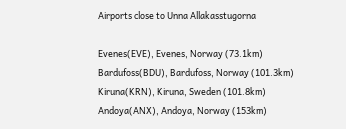Airports close to Unna Allakasstugorna

Evenes(EVE), Evenes, Norway (73.1km)
Bardufoss(BDU), Bardufoss, Norway (101.3km)
Kiruna(KRN), Kiruna, Sweden (101.8km)
Andoya(ANX), Andoya, Norway (153km)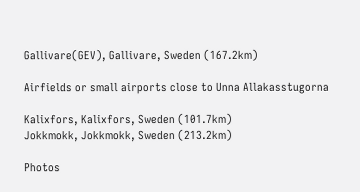Gallivare(GEV), Gallivare, Sweden (167.2km)

Airfields or small airports close to Unna Allakasstugorna

Kalixfors, Kalixfors, Sweden (101.7km)
Jokkmokk, Jokkmokk, Sweden (213.2km)

Photos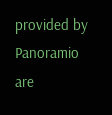provided by Panoramio are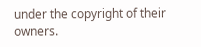under the copyright of their owners.